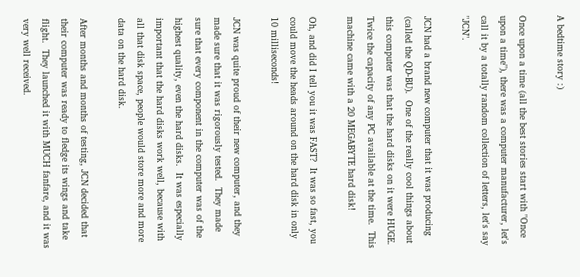A bedtime story :)

Once upon a time (all the best stories start with "Once upon a time"), there was a computer manufacturer, let's call it by a totally random collection of letters, let's say "JCN".

JCN had a brand new computer that it was producing (called the QD-BU).  One of the really cool things about this computer was that the hard disks on it were HUGE.  Twice the capacity of any PC available at the time.  This machine came with a 20 MEGABYTE hard disk!

Oh, and did I tell you it was FAST?  It was so fast, you could move the heads around on the hard disk in only 10 milliseconds!

JCN was quite proud of their new computer, and they made sure that it was rigorously tested.  They made sure that every component in the computer was of the highest quality, even the hard disks.  It was especially important that the hard disks work well, because with all that disk space, people would store more and more data on the hard disk.

After months and months of testing, JCN decided that their computer was ready to fledge its wings and take flight.  They launched it with MUCH fanfare, and it was very well received.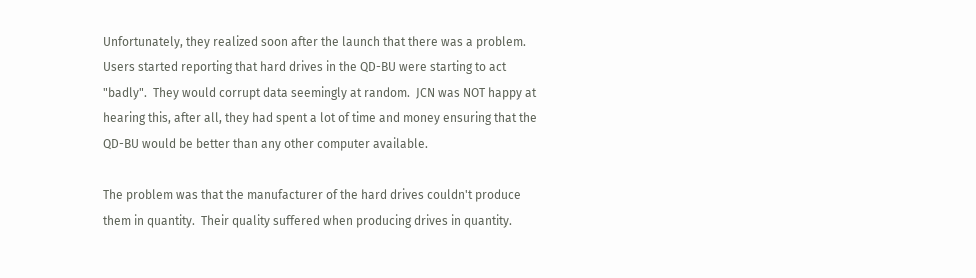Unfortunately, they realized soon after the launch that there was a problem.  Users started reporting that hard drives in the QD-BU were starting to act "badly".  They would corrupt data seemingly at random.  JCN was NOT happy at hearing this, after all, they had spent a lot of time and money ensuring that the QD-BU would be better than any other computer available.

The problem was that the manufacturer of the hard drives couldn't produce them in quantity.  Their quality suffered when producing drives in quantity.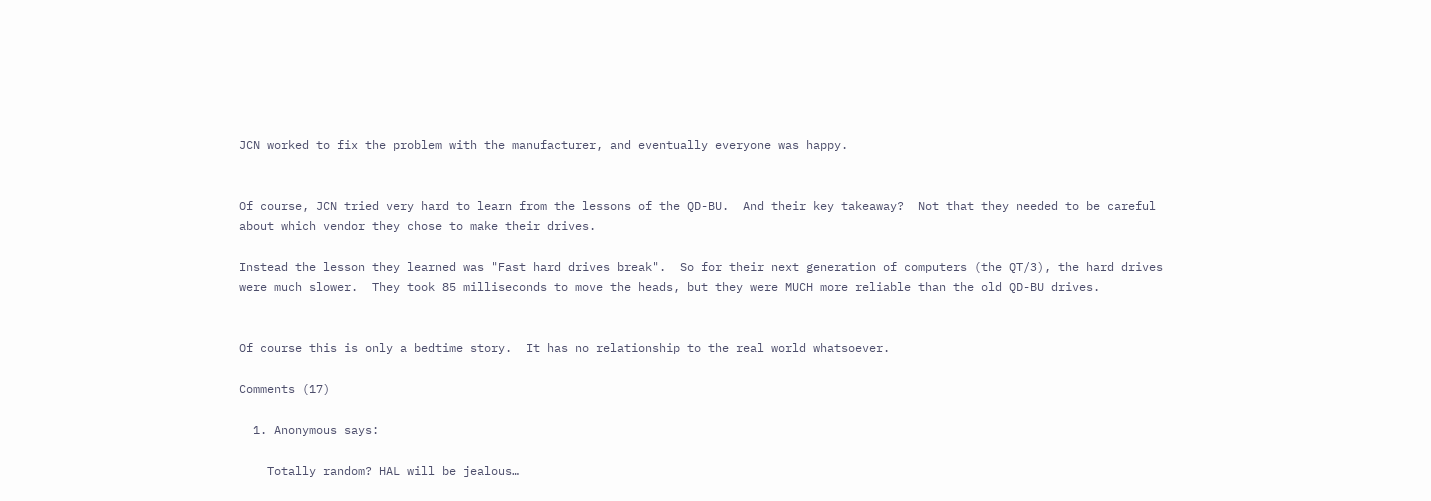JCN worked to fix the problem with the manufacturer, and eventually everyone was happy.


Of course, JCN tried very hard to learn from the lessons of the QD-BU.  And their key takeaway?  Not that they needed to be careful about which vendor they chose to make their drives.

Instead the lesson they learned was "Fast hard drives break".  So for their next generation of computers (the QT/3), the hard drives were much slower.  They took 85 milliseconds to move the heads, but they were MUCH more reliable than the old QD-BU drives.


Of course this is only a bedtime story.  It has no relationship to the real world whatsoever.

Comments (17)

  1. Anonymous says:

    Totally random? HAL will be jealous…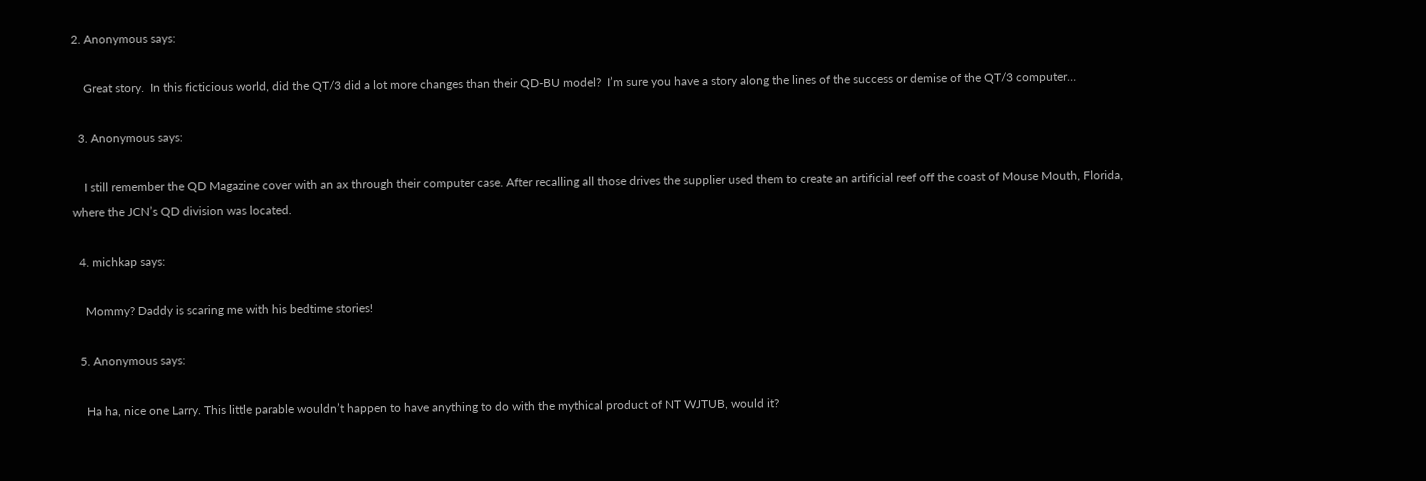2. Anonymous says:

    Great story.  In this ficticious world, did the QT/3 did a lot more changes than their QD-BU model?  I’m sure you have a story along the lines of the success or demise of the QT/3 computer…

  3. Anonymous says:

    I still remember the QD Magazine cover with an ax through their computer case. After recalling all those drives the supplier used them to create an artificial reef off the coast of Mouse Mouth, Florida, where the JCN’s QD division was located.

  4. michkap says:

    Mommy? Daddy is scaring me with his bedtime stories!

  5. Anonymous says:

    Ha ha, nice one Larry. This little parable wouldn’t happen to have anything to do with the mythical product of NT WJTUB, would it?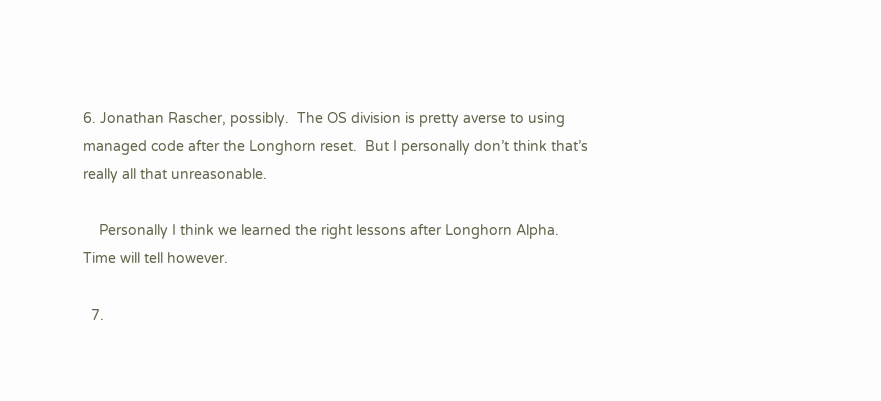6. Jonathan Rascher, possibly.  The OS division is pretty averse to using managed code after the Longhorn reset.  But I personally don’t think that’s really all that unreasonable.

    Personally I think we learned the right lessons after Longhorn Alpha.  Time will tell however.

  7.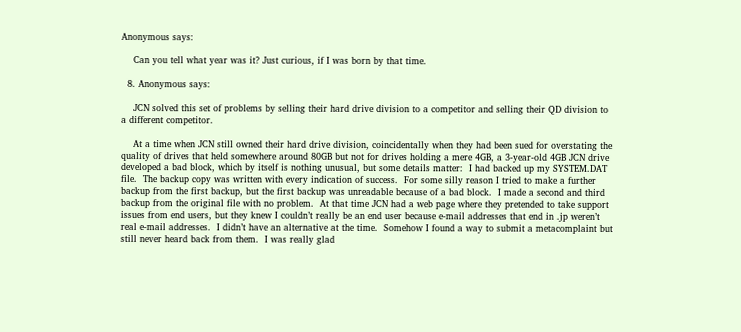Anonymous says:

    Can you tell what year was it? Just curious, if I was born by that time.

  8. Anonymous says:

    JCN solved this set of problems by selling their hard drive division to a competitor and selling their QD division to a different competitor.

    At a time when JCN still owned their hard drive division, coincidentally when they had been sued for overstating the quality of drives that held somewhere around 80GB but not for drives holding a mere 4GB, a 3-year-old 4GB JCN drive developed a bad block, which by itself is nothing unusual, but some details matter:  I had backed up my SYSTEM.DAT file.  The backup copy was written with every indication of success.  For some silly reason I tried to make a further backup from the first backup, but the first backup was unreadable because of a bad block.  I made a second and third backup from the original file with no problem.  At that time JCN had a web page where they pretended to take support issues from end users, but they knew I couldn’t really be an end user because e-mail addresses that end in .jp weren’t real e-mail addresses.  I didn’t have an alternative at the time.  Somehow I found a way to submit a metacomplaint but still never heard back from them.  I was really glad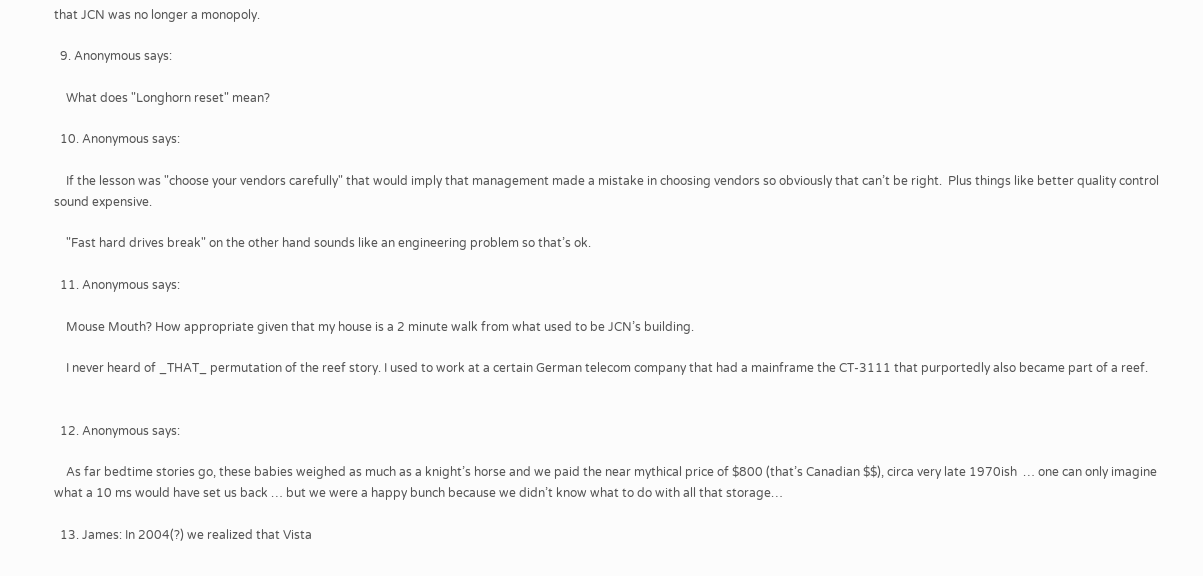that JCN was no longer a monopoly.

  9. Anonymous says:

    What does "Longhorn reset" mean?

  10. Anonymous says:

    If the lesson was "choose your vendors carefully" that would imply that management made a mistake in choosing vendors so obviously that can’t be right.  Plus things like better quality control sound expensive.

    "Fast hard drives break" on the other hand sounds like an engineering problem so that’s ok.

  11. Anonymous says:

    Mouse Mouth? How appropriate given that my house is a 2 minute walk from what used to be JCN’s building.

    I never heard of _THAT_ permutation of the reef story. I used to work at a certain German telecom company that had a mainframe the CT-3111 that purportedly also became part of a reef.


  12. Anonymous says:

    As far bedtime stories go, these babies weighed as much as a knight’s horse and we paid the near mythical price of $800 (that’s Canadian $$), circa very late 1970ish  … one can only imagine what a 10 ms would have set us back … but we were a happy bunch because we didn’t know what to do with all that storage…

  13. James: In 2004(?) we realized that Vista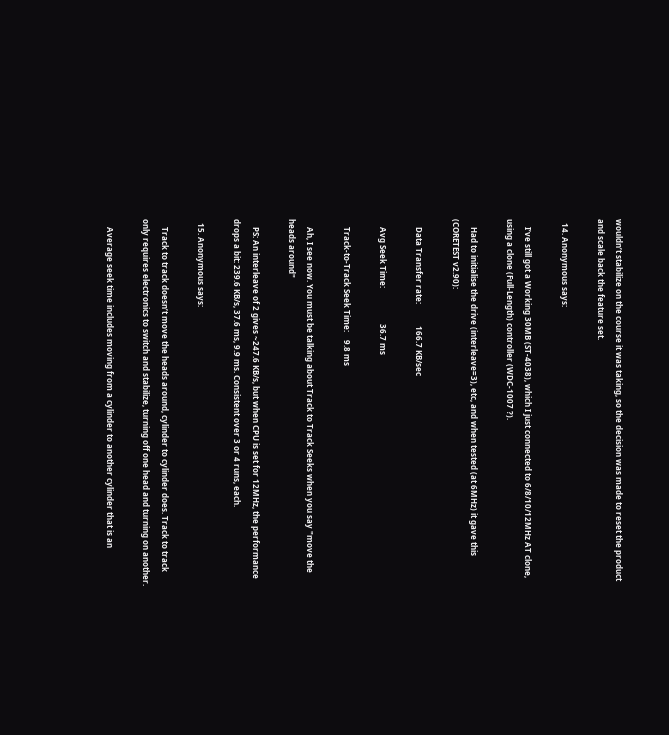wouldn’t stabilize on the course it was taking, so the decision was made to reset the product and scale back the feature set.

  14. Anonymous says:

    I’ve still got a Working 30MB (ST-4038), which I just connected to 6/8/10/12MHz AT clone, using a clone (Full-Length) controller (WDC-1007 ?).

    Had to initialise the drive (interleave=3), etc, and when tested (at 6MHz) it gave this (CORETEST v2.90):

    Data Transfer rate:           166.7 KB/sec

    Avg Seek Time:                  36.7 ms

    Track-to-Track Seek Time:    9.8 ms

    Ah, I see now. You must be talking about Track to Track Seeks when you say "move the heads around"

    PS: An interleave of 2 gives ~247.6 KB/s, but when CPU is set for 12MHz, the performance drops a bit: 239.6 KB/s, 37.6 ms, 9.9 ms. Consistent over 3 or 4 runs, each.

  15. Anonymous says:

    Track to track doesn’t move the heads around, cylinder to cylinder does. Track to track only requires electronics to switch and stabilize, turning off one head and turning on another.

    Average seek time includes moving from a cylinder to another cylinder that is an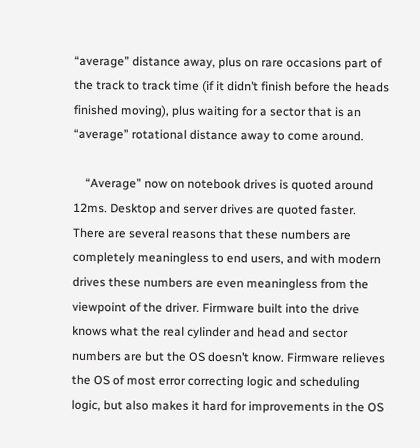“average” distance away, plus on rare occasions part of the track to track time (if it didn’t finish before the heads finished moving), plus waiting for a sector that is an “average” rotational distance away to come around.

    “Average” now on notebook drives is quoted around 12ms. Desktop and server drives are quoted faster. There are several reasons that these numbers are completely meaningless to end users, and with modern drives these numbers are even meaningless from the viewpoint of the driver. Firmware built into the drive knows what the real cylinder and head and sector numbers are but the OS doesn’t know. Firmware relieves the OS of most error correcting logic and scheduling logic, but also makes it hard for improvements in the OS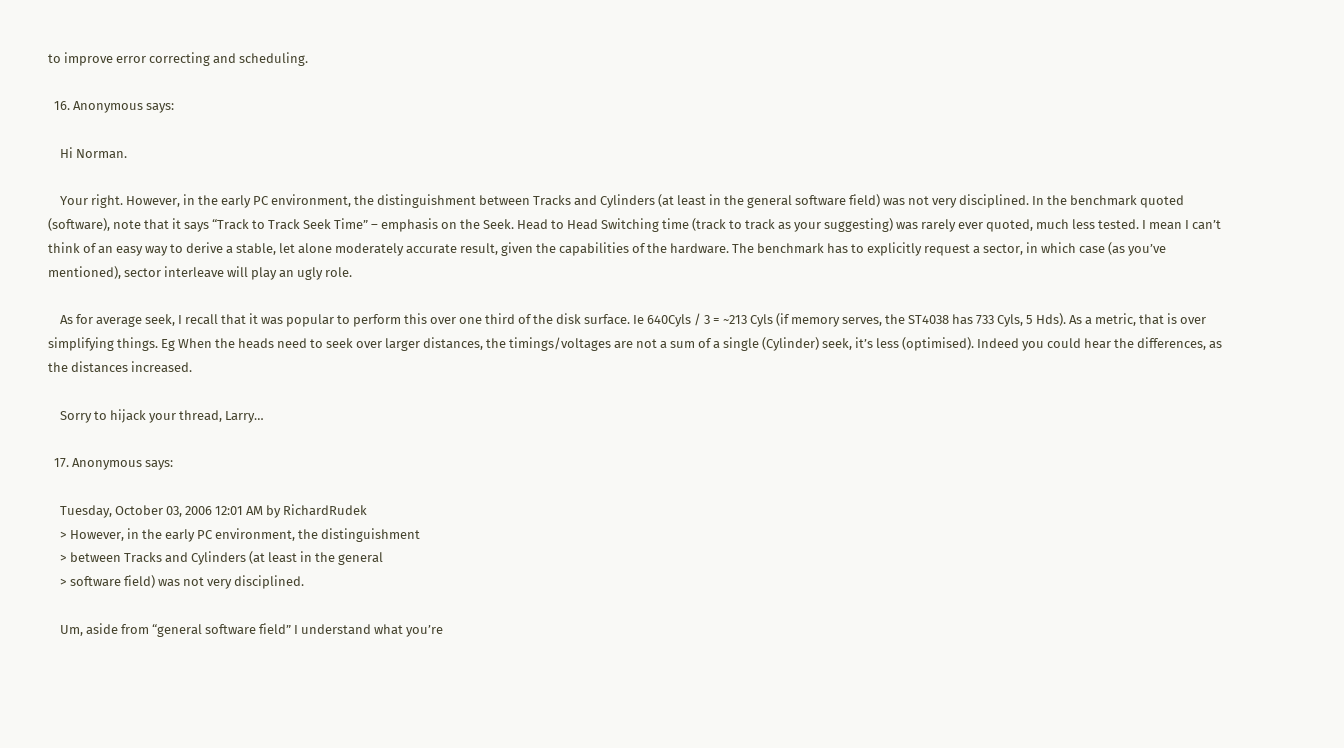to improve error correcting and scheduling.

  16. Anonymous says:

    Hi Norman.

    Your right. However, in the early PC environment, the distinguishment between Tracks and Cylinders (at least in the general software field) was not very disciplined. In the benchmark quoted (software), note that it says “Track to Track Seek Time” – emphasis on the Seek. Head to Head Switching time (track to track as your suggesting) was rarely ever quoted, much less tested. I mean I can’t think of an easy way to derive a stable, let alone moderately accurate result, given the capabilities of the hardware. The benchmark has to explicitly request a sector, in which case (as you’ve mentioned), sector interleave will play an ugly role.

    As for average seek, I recall that it was popular to perform this over one third of the disk surface. Ie 640Cyls / 3 = ~213 Cyls (if memory serves, the ST4038 has 733 Cyls, 5 Hds). As a metric, that is over simplifying things. Eg When the heads need to seek over larger distances, the timings/voltages are not a sum of a single (Cylinder) seek, it’s less (optimised). Indeed you could hear the differences, as the distances increased.

    Sorry to hijack your thread, Larry…

  17. Anonymous says:

    Tuesday, October 03, 2006 12:01 AM by RichardRudek
    > However, in the early PC environment, the distinguishment
    > between Tracks and Cylinders (at least in the general
    > software field) was not very disciplined.

    Um, aside from “general software field” I understand what you’re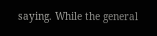saying. While the general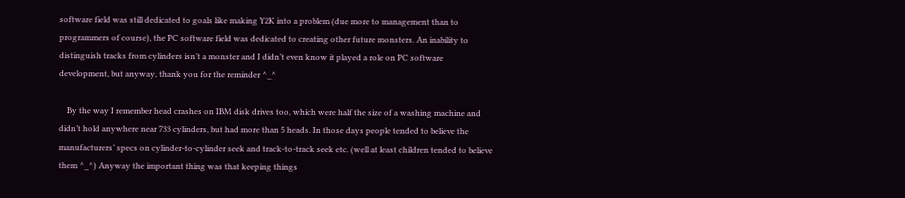software field was still dedicated to goals like making Y2K into a problem (due more to management than to programmers of course), the PC software field was dedicated to creating other future monsters. An inability to distinguish tracks from cylinders isn’t a monster and I didn’t even know it played a role on PC software development, but anyway, thank you for the reminder ^_^

    By the way I remember head crashes on IBM disk drives too, which were half the size of a washing machine and didn’t hold anywhere near 733 cylinders, but had more than 5 heads. In those days people tended to believe the manufacturers’ specs on cylinder-to-cylinder seek and track-to-track seek etc. (well at least children tended to believe them ^_^) Anyway the important thing was that keeping things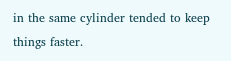in the same cylinder tended to keep things faster.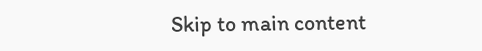Skip to main content